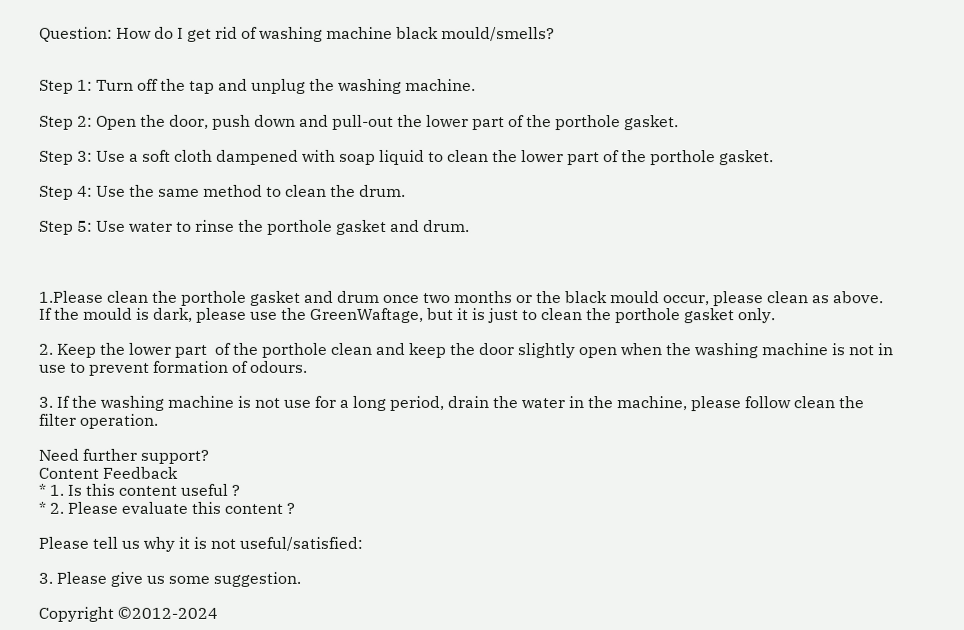Question: How do I get rid of washing machine black mould/smells?


Step 1: Turn off the tap and unplug the washing machine.

Step 2: Open the door, push down and pull-out the lower part of the porthole gasket.

Step 3: Use a soft cloth dampened with soap liquid to clean the lower part of the porthole gasket.

Step 4: Use the same method to clean the drum.

Step 5: Use water to rinse the porthole gasket and drum.



1.Please clean the porthole gasket and drum once two months or the black mould occur, please clean as above. If the mould is dark, please use the GreenWaftage, but it is just to clean the porthole gasket only.

2. Keep the lower part  of the porthole clean and keep the door slightly open when the washing machine is not in use to prevent formation of odours.

3. If the washing machine is not use for a long period, drain the water in the machine, please follow clean the filter operation.

Need further support?
Content Feedback
* 1. Is this content useful ?
* 2. Please evaluate this content ?

Please tell us why it is not useful/satisfied:

3. Please give us some suggestion.

Copyright ©2012-2024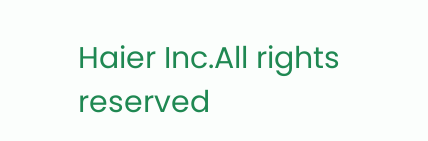Haier Inc.All rights reserved